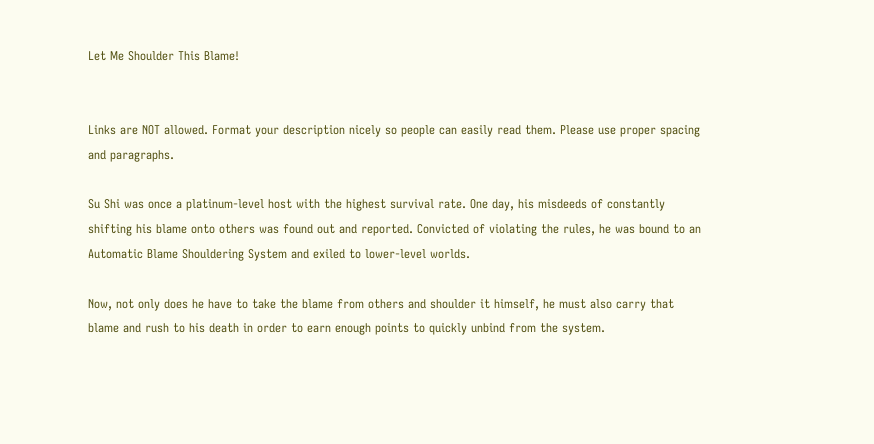Let Me Shoulder This Blame!


Links are NOT allowed. Format your description nicely so people can easily read them. Please use proper spacing and paragraphs.

Su Shi was once a platinum-level host with the highest survival rate. One day, his misdeeds of constantly shifting his blame onto others was found out and reported. Convicted of violating the rules, he was bound to an Automatic Blame Shouldering System and exiled to lower-level worlds.

Now, not only does he have to take the blame from others and shoulder it himself, he must also carry that blame and rush to his death in order to earn enough points to quickly unbind from the system.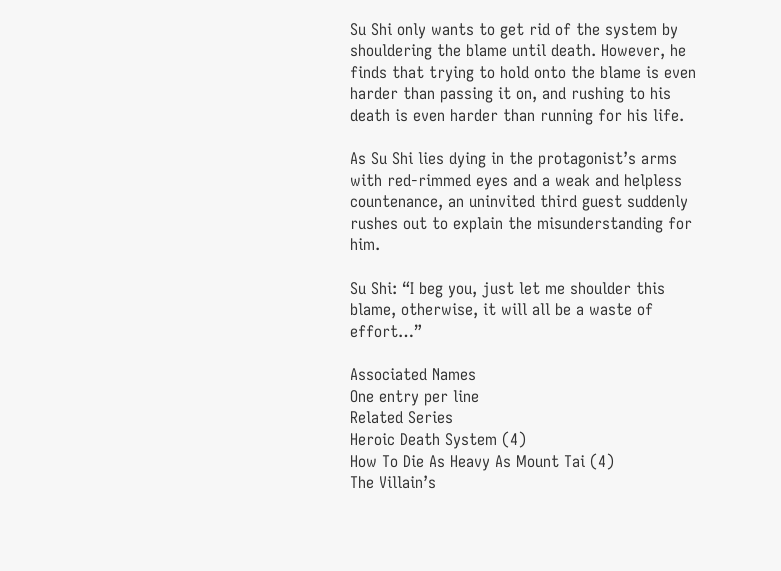Su Shi only wants to get rid of the system by shouldering the blame until death. However, he finds that trying to hold onto the blame is even harder than passing it on, and rushing to his death is even harder than running for his life.

As Su Shi lies dying in the protagonist’s arms with red-rimmed eyes and a weak and helpless countenance, an uninvited third guest suddenly rushes out to explain the misunderstanding for him.

Su Shi: “I beg you, just let me shoulder this blame, otherwise, it will all be a waste of effort…”

Associated Names
One entry per line
Related Series
Heroic Death System (4)
How To Die As Heavy As Mount Tai (4)
The Villain’s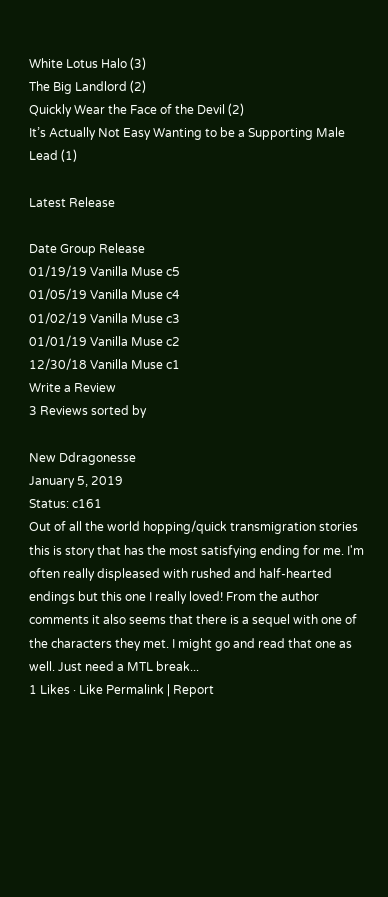White Lotus Halo (3)
The Big Landlord (2)
Quickly Wear the Face of the Devil (2)
It’s Actually Not Easy Wanting to be a Supporting Male Lead (1)

Latest Release

Date Group Release
01/19/19 Vanilla Muse c5
01/05/19 Vanilla Muse c4
01/02/19 Vanilla Muse c3
01/01/19 Vanilla Muse c2
12/30/18 Vanilla Muse c1
Write a Review
3 Reviews sorted by

New Ddragonesse
January 5, 2019
Status: c161
Out of all the world hopping/quick transmigration stories this is story that has the most satisfying ending for me. I'm often really displeased with rushed and half-hearted endings but this one I really loved! From the author comments it also seems that there is a sequel with one of the characters they met. I might go and read that one as well. Just need a MTL break...
1 Likes · Like Permalink | Report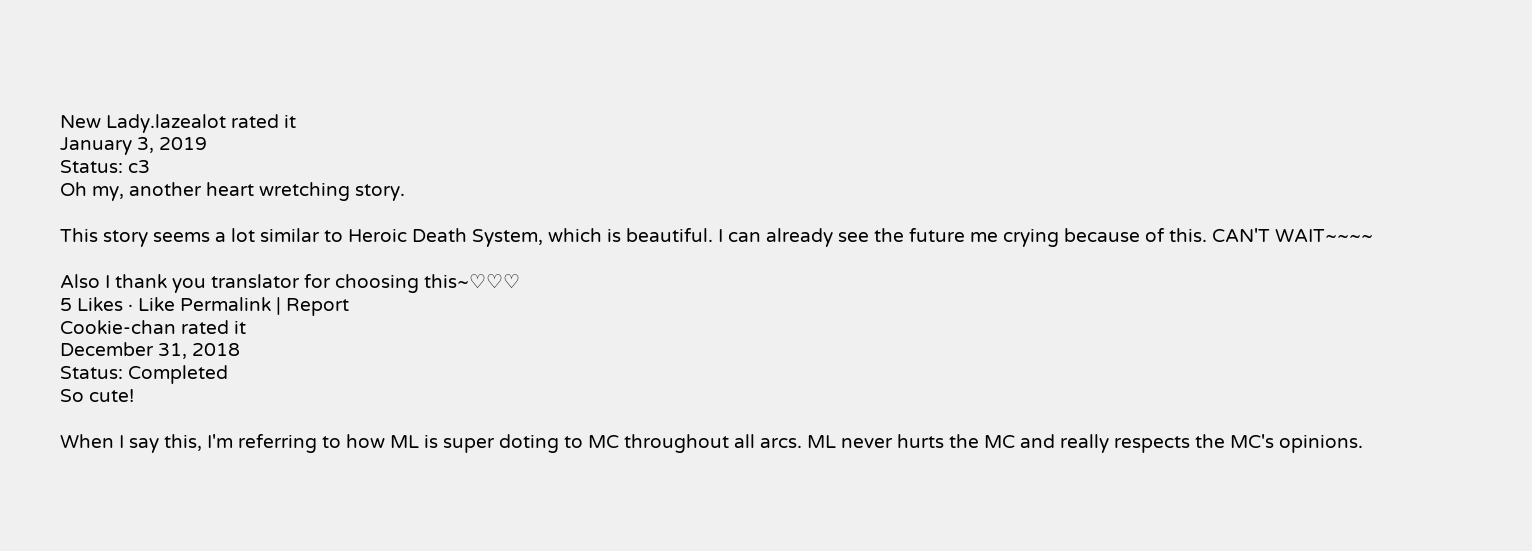New Lady.lazealot rated it
January 3, 2019
Status: c3
Oh my, another heart wretching story.

This story seems a lot similar to Heroic Death System, which is beautiful. I can already see the future me crying because of this. CAN'T WAIT~~~~

Also I thank you translator for choosing this~♡♡♡
5 Likes · Like Permalink | Report
Cookie-chan rated it
December 31, 2018
Status: Completed
So cute!

When I say this, I'm referring to how ML is super doting to MC throughout all arcs. ML never hurts the MC and really respects the MC's opinions.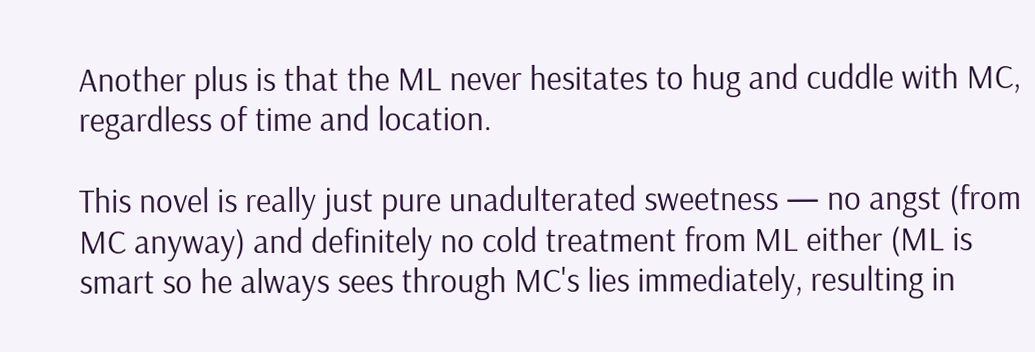Another plus is that the ML never hesitates to hug and cuddle with MC, regardless of time and location.

This novel is really just pure unadulterated sweetness — no angst (from MC anyway) and definitely no cold treatment from ML either (ML is smart so he always sees through MC's lies immediately, resulting in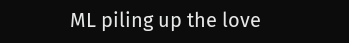ML piling up the love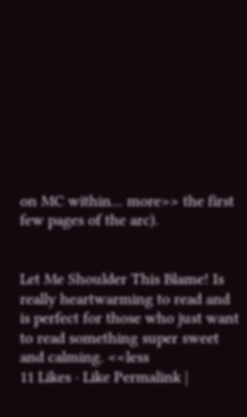on MC within... more>> the first few pages of the arc).


Let Me Shoulder This Blame! Is really heartwarming to read and is perfect for those who just want to read something super sweet and calming. <<less
11 Likes · Like Permalink |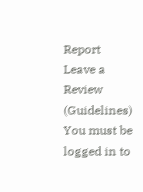Report
Leave a Review (Guidelines)
You must be logged in to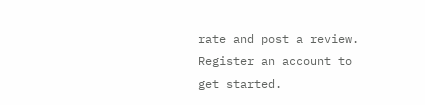rate and post a review. Register an account to get started.